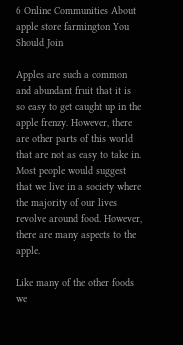6 Online Communities About apple store farmington You Should Join

Apples are such a common and abundant fruit that it is so easy to get caught up in the apple frenzy. However, there are other parts of this world that are not as easy to take in. Most people would suggest that we live in a society where the majority of our lives revolve around food. However, there are many aspects to the apple.

Like many of the other foods we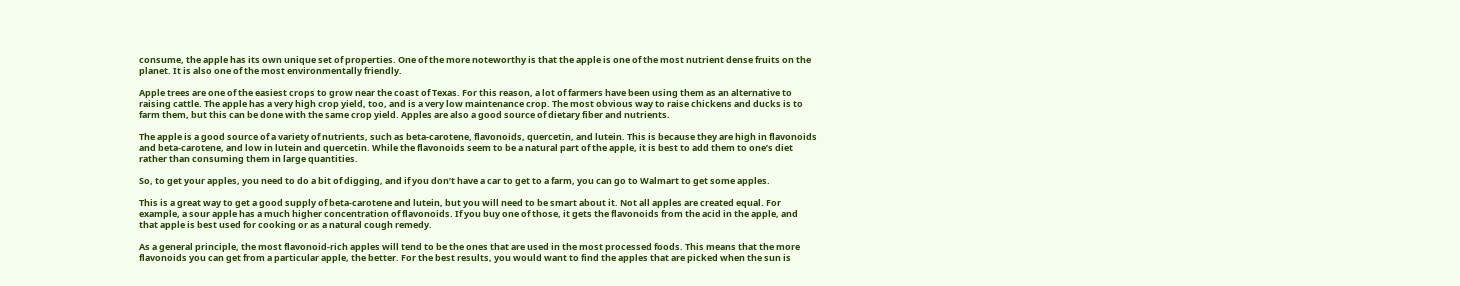consume, the apple has its own unique set of properties. One of the more noteworthy is that the apple is one of the most nutrient dense fruits on the planet. It is also one of the most environmentally friendly.

Apple trees are one of the easiest crops to grow near the coast of Texas. For this reason, a lot of farmers have been using them as an alternative to raising cattle. The apple has a very high crop yield, too, and is a very low maintenance crop. The most obvious way to raise chickens and ducks is to farm them, but this can be done with the same crop yield. Apples are also a good source of dietary fiber and nutrients.

The apple is a good source of a variety of nutrients, such as beta-carotene, flavonoids, quercetin, and lutein. This is because they are high in flavonoids and beta-carotene, and low in lutein and quercetin. While the flavonoids seem to be a natural part of the apple, it is best to add them to one’s diet rather than consuming them in large quantities.

So, to get your apples, you need to do a bit of digging, and if you don’t have a car to get to a farm, you can go to Walmart to get some apples.

This is a great way to get a good supply of beta-carotene and lutein, but you will need to be smart about it. Not all apples are created equal. For example, a sour apple has a much higher concentration of flavonoids. If you buy one of those, it gets the flavonoids from the acid in the apple, and that apple is best used for cooking or as a natural cough remedy.

As a general principle, the most flavonoid-rich apples will tend to be the ones that are used in the most processed foods. This means that the more flavonoids you can get from a particular apple, the better. For the best results, you would want to find the apples that are picked when the sun is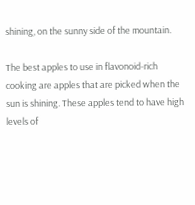shining, on the sunny side of the mountain.

The best apples to use in flavonoid-rich cooking are apples that are picked when the sun is shining. These apples tend to have high levels of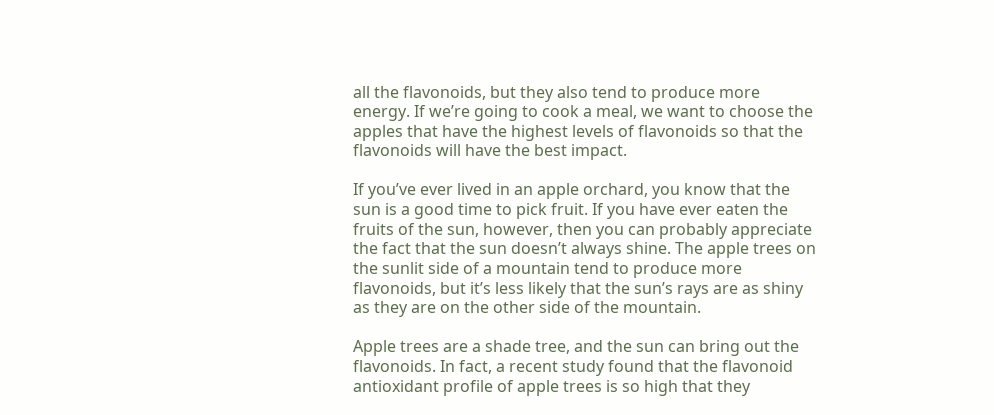all the flavonoids, but they also tend to produce more energy. If we’re going to cook a meal, we want to choose the apples that have the highest levels of flavonoids so that the flavonoids will have the best impact.

If you’ve ever lived in an apple orchard, you know that the sun is a good time to pick fruit. If you have ever eaten the fruits of the sun, however, then you can probably appreciate the fact that the sun doesn’t always shine. The apple trees on the sunlit side of a mountain tend to produce more flavonoids, but it’s less likely that the sun’s rays are as shiny as they are on the other side of the mountain.

Apple trees are a shade tree, and the sun can bring out the flavonoids. In fact, a recent study found that the flavonoid antioxidant profile of apple trees is so high that they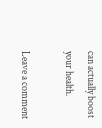can actually boost your health.

Leave a comment